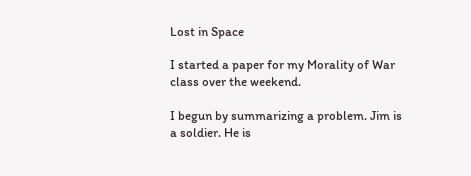Lost in Space

I started a paper for my Morality of War class over the weekend.

I begun by summarizing a problem. Jim is a soldier. He is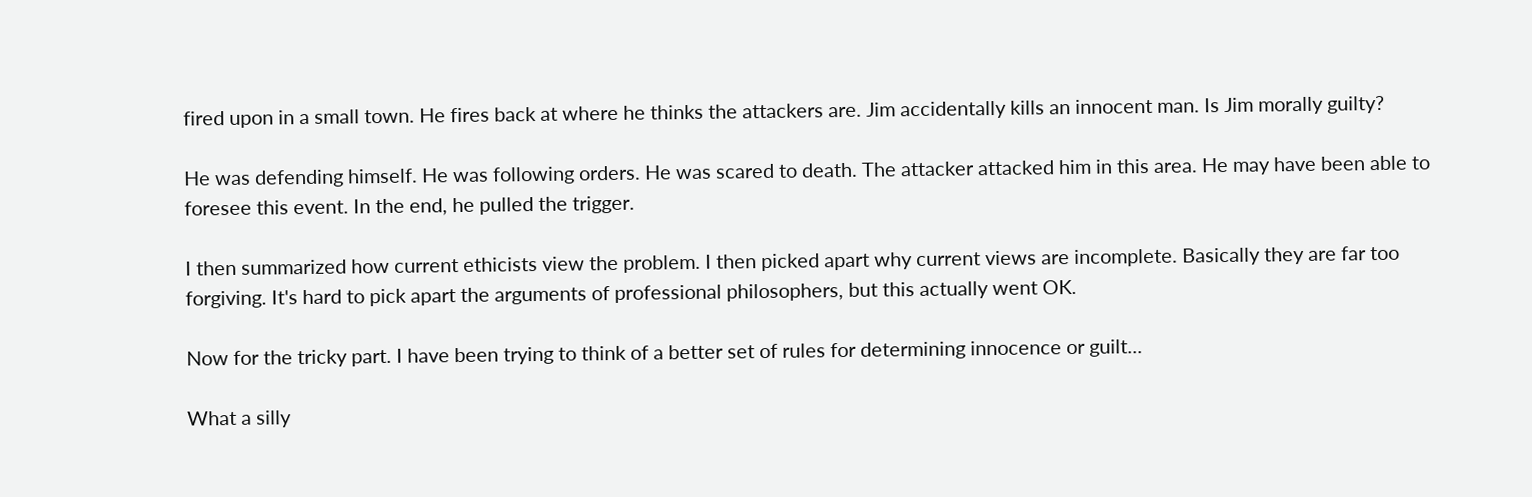fired upon in a small town. He fires back at where he thinks the attackers are. Jim accidentally kills an innocent man. Is Jim morally guilty?

He was defending himself. He was following orders. He was scared to death. The attacker attacked him in this area. He may have been able to foresee this event. In the end, he pulled the trigger.

I then summarized how current ethicists view the problem. I then picked apart why current views are incomplete. Basically they are far too forgiving. It's hard to pick apart the arguments of professional philosophers, but this actually went OK.

Now for the tricky part. I have been trying to think of a better set of rules for determining innocence or guilt...

What a silly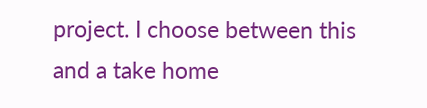project. I choose between this and a take home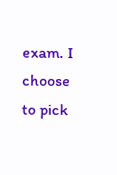exam. I choose to pick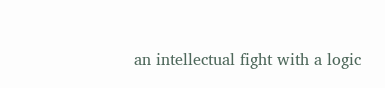an intellectual fight with a logic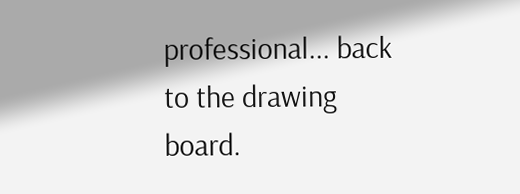professional... back to the drawing board.